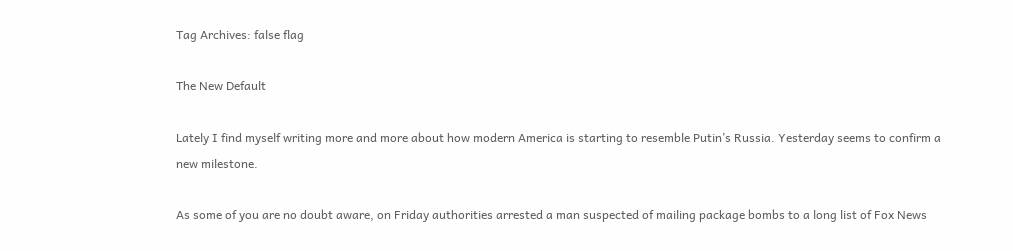Tag Archives: false flag

The New Default

Lately I find myself writing more and more about how modern America is starting to resemble Putin’s Russia. Yesterday seems to confirm a new milestone.

As some of you are no doubt aware, on Friday authorities arrested a man suspected of mailing package bombs to a long list of Fox News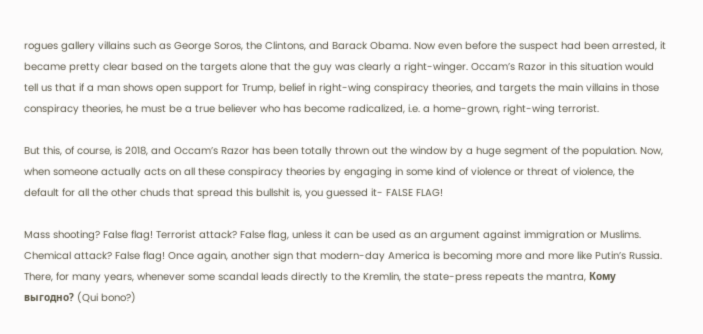rogues gallery villains such as George Soros, the Clintons, and Barack Obama. Now even before the suspect had been arrested, it became pretty clear based on the targets alone that the guy was clearly a right-winger. Occam’s Razor in this situation would tell us that if a man shows open support for Trump, belief in right-wing conspiracy theories, and targets the main villains in those conspiracy theories, he must be a true believer who has become radicalized, i.e. a home-grown, right-wing terrorist.

But this, of course, is 2018, and Occam’s Razor has been totally thrown out the window by a huge segment of the population. Now, when someone actually acts on all these conspiracy theories by engaging in some kind of violence or threat of violence, the default for all the other chuds that spread this bullshit is, you guessed it- FALSE FLAG!

Mass shooting? False flag! Terrorist attack? False flag, unless it can be used as an argument against immigration or Muslims. Chemical attack? False flag! Once again, another sign that modern-day America is becoming more and more like Putin’s Russia. There, for many years, whenever some scandal leads directly to the Kremlin, the state-press repeats the mantra, Кому выгодно? (Qui bono?)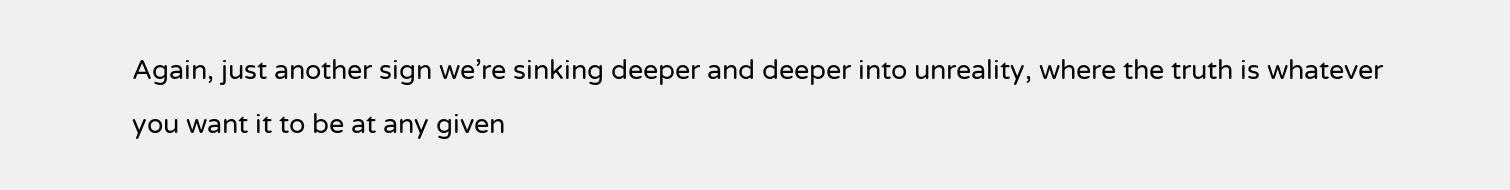Again, just another sign we’re sinking deeper and deeper into unreality, where the truth is whatever you want it to be at any given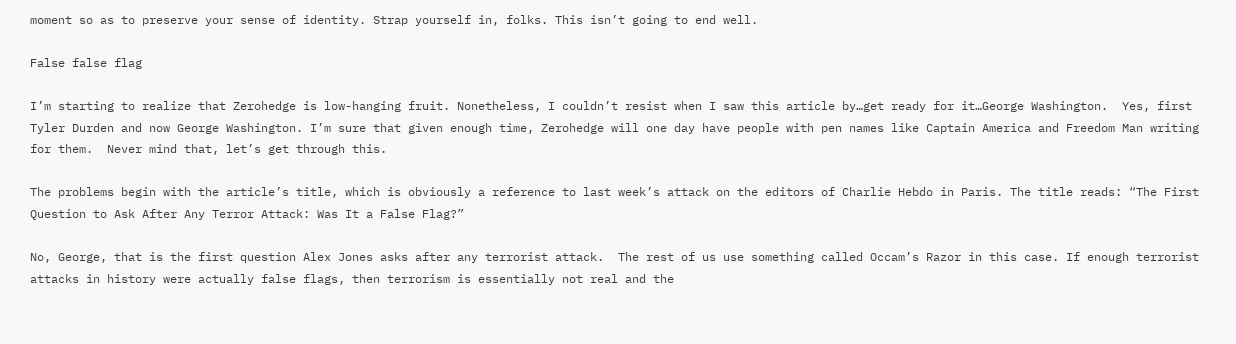moment so as to preserve your sense of identity. Strap yourself in, folks. This isn’t going to end well.

False false flag

I’m starting to realize that Zerohedge is low-hanging fruit. Nonetheless, I couldn’t resist when I saw this article by…get ready for it…George Washington.  Yes, first Tyler Durden and now George Washington. I’m sure that given enough time, Zerohedge will one day have people with pen names like Captain America and Freedom Man writing for them.  Never mind that, let’s get through this.

The problems begin with the article’s title, which is obviously a reference to last week’s attack on the editors of Charlie Hebdo in Paris. The title reads: “The First Question to Ask After Any Terror Attack: Was It a False Flag?”

No, George, that is the first question Alex Jones asks after any terrorist attack.  The rest of us use something called Occam’s Razor in this case. If enough terrorist attacks in history were actually false flags, then terrorism is essentially not real and the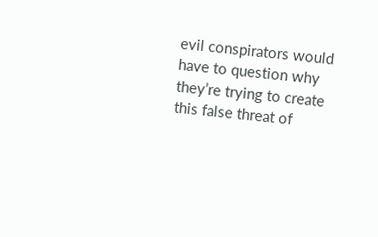evil conspirators would have to question why they’re trying to create this false threat of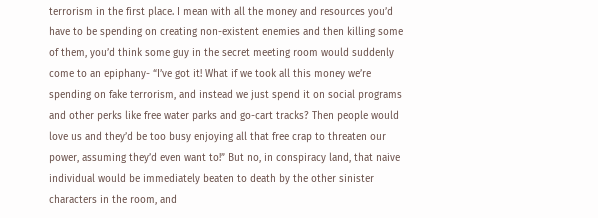terrorism in the first place. I mean with all the money and resources you’d have to be spending on creating non-existent enemies and then killing some of them, you’d think some guy in the secret meeting room would suddenly come to an epiphany- “I’ve got it! What if we took all this money we’re spending on fake terrorism, and instead we just spend it on social programs and other perks like free water parks and go-cart tracks? Then people would love us and they’d be too busy enjoying all that free crap to threaten our power, assuming they’d even want to!” But no, in conspiracy land, that naive individual would be immediately beaten to death by the other sinister characters in the room, and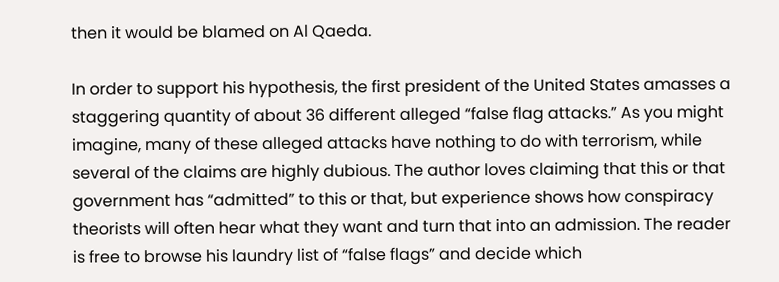then it would be blamed on Al Qaeda.

In order to support his hypothesis, the first president of the United States amasses a staggering quantity of about 36 different alleged “false flag attacks.” As you might imagine, many of these alleged attacks have nothing to do with terrorism, while several of the claims are highly dubious. The author loves claiming that this or that government has “admitted” to this or that, but experience shows how conspiracy theorists will often hear what they want and turn that into an admission. The reader is free to browse his laundry list of “false flags” and decide which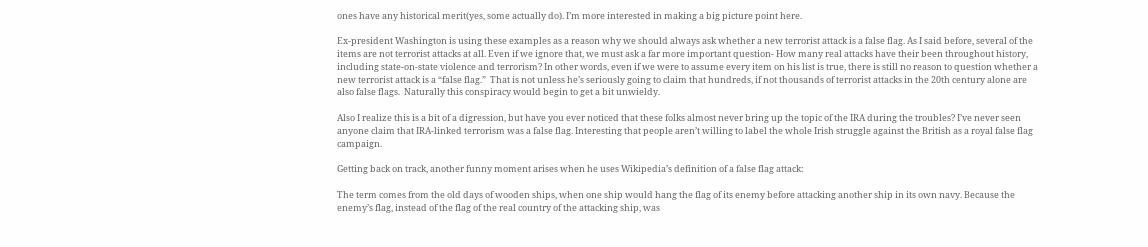ones have any historical merit(yes, some actually do). I’m more interested in making a big picture point here.

Ex-president Washington is using these examples as a reason why we should always ask whether a new terrorist attack is a false flag. As I said before, several of the items are not terrorist attacks at all. Even if we ignore that, we must ask a far more important question- How many real attacks have their been throughout history, including state-on-state violence and terrorism? In other words, even if we were to assume every item on his list is true, there is still no reason to question whether a new terrorist attack is a “false flag.”  That is not unless he’s seriously going to claim that hundreds, if not thousands of terrorist attacks in the 20th century alone are also false flags.  Naturally this conspiracy would begin to get a bit unwieldy.

Also I realize this is a bit of a digression, but have you ever noticed that these folks almost never bring up the topic of the IRA during the troubles? I’ve never seen anyone claim that IRA-linked terrorism was a false flag. Interesting that people aren’t willing to label the whole Irish struggle against the British as a royal false flag campaign.

Getting back on track, another funny moment arises when he uses Wikipedia’s definition of a false flag attack:

The term comes from the old days of wooden ships, when one ship would hang the flag of its enemy before attacking another ship in its own navy. Because the enemy’s flag, instead of the flag of the real country of the attacking ship, was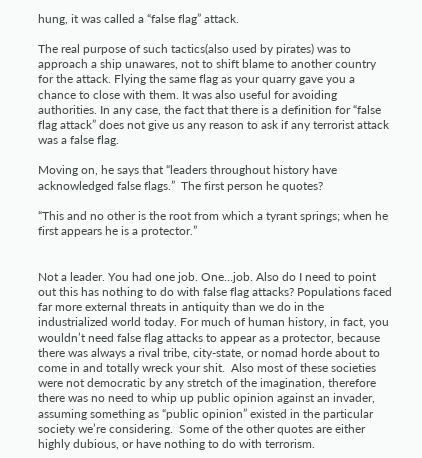hung, it was called a “false flag” attack.

The real purpose of such tactics(also used by pirates) was to approach a ship unawares, not to shift blame to another country for the attack. Flying the same flag as your quarry gave you a chance to close with them. It was also useful for avoiding authorities. In any case, the fact that there is a definition for “false flag attack” does not give us any reason to ask if any terrorist attack was a false flag.

Moving on, he says that “leaders throughout history have acknowledged false flags.”  The first person he quotes?

“This and no other is the root from which a tyrant springs; when he first appears he is a protector.”


Not a leader. You had one job. One…job. Also do I need to point out this has nothing to do with false flag attacks? Populations faced far more external threats in antiquity than we do in the industrialized world today. For much of human history, in fact, you wouldn’t need false flag attacks to appear as a protector, because there was always a rival tribe, city-state, or nomad horde about to come in and totally wreck your shit.  Also most of these societies were not democratic by any stretch of the imagination, therefore there was no need to whip up public opinion against an invader, assuming something as “public opinion” existed in the particular society we’re considering.  Some of the other quotes are either highly dubious, or have nothing to do with terrorism.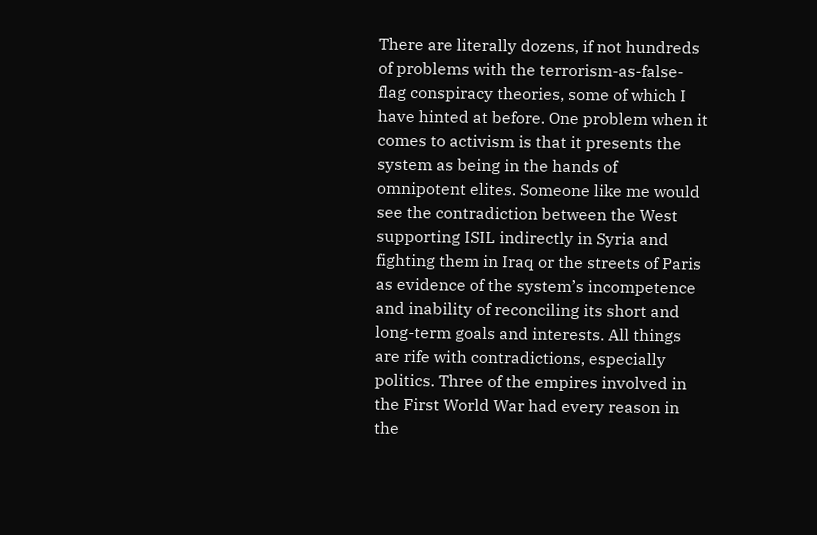There are literally dozens, if not hundreds of problems with the terrorism-as-false-flag conspiracy theories, some of which I have hinted at before. One problem when it comes to activism is that it presents the system as being in the hands of omnipotent elites. Someone like me would see the contradiction between the West supporting ISIL indirectly in Syria and fighting them in Iraq or the streets of Paris as evidence of the system’s incompetence and inability of reconciling its short and long-term goals and interests. All things are rife with contradictions, especially politics. Three of the empires involved in the First World War had every reason in the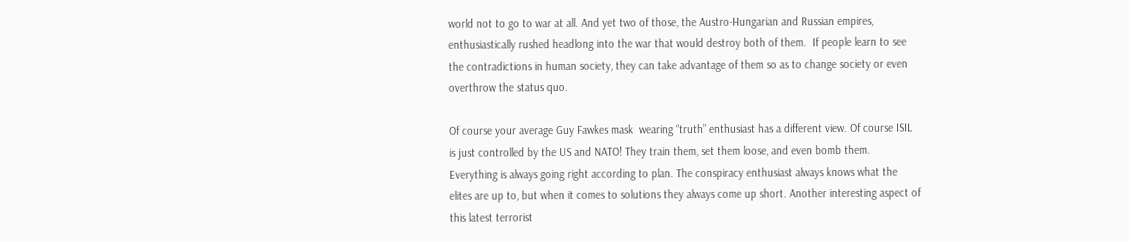world not to go to war at all. And yet two of those, the Austro-Hungarian and Russian empires, enthusiastically rushed headlong into the war that would destroy both of them.  If people learn to see the contradictions in human society, they can take advantage of them so as to change society or even overthrow the status quo.

Of course your average Guy Fawkes mask  wearing “truth” enthusiast has a different view. Of course ISIL is just controlled by the US and NATO! They train them, set them loose, and even bomb them. Everything is always going right according to plan. The conspiracy enthusiast always knows what the elites are up to, but when it comes to solutions they always come up short. Another interesting aspect of this latest terrorist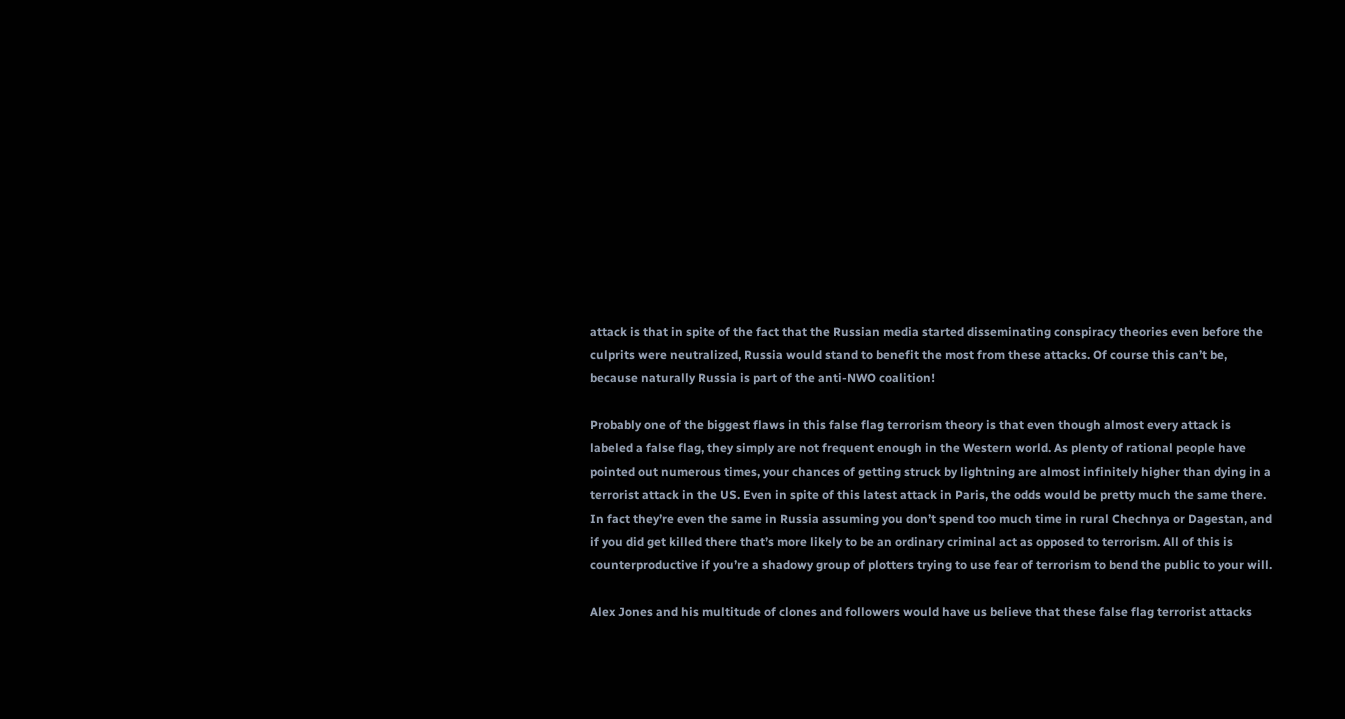attack is that in spite of the fact that the Russian media started disseminating conspiracy theories even before the culprits were neutralized, Russia would stand to benefit the most from these attacks. Of course this can’t be, because naturally Russia is part of the anti-NWO coalition!

Probably one of the biggest flaws in this false flag terrorism theory is that even though almost every attack is labeled a false flag, they simply are not frequent enough in the Western world. As plenty of rational people have pointed out numerous times, your chances of getting struck by lightning are almost infinitely higher than dying in a terrorist attack in the US. Even in spite of this latest attack in Paris, the odds would be pretty much the same there. In fact they’re even the same in Russia assuming you don’t spend too much time in rural Chechnya or Dagestan, and if you did get killed there that’s more likely to be an ordinary criminal act as opposed to terrorism. All of this is counterproductive if you’re a shadowy group of plotters trying to use fear of terrorism to bend the public to your will.

Alex Jones and his multitude of clones and followers would have us believe that these false flag terrorist attacks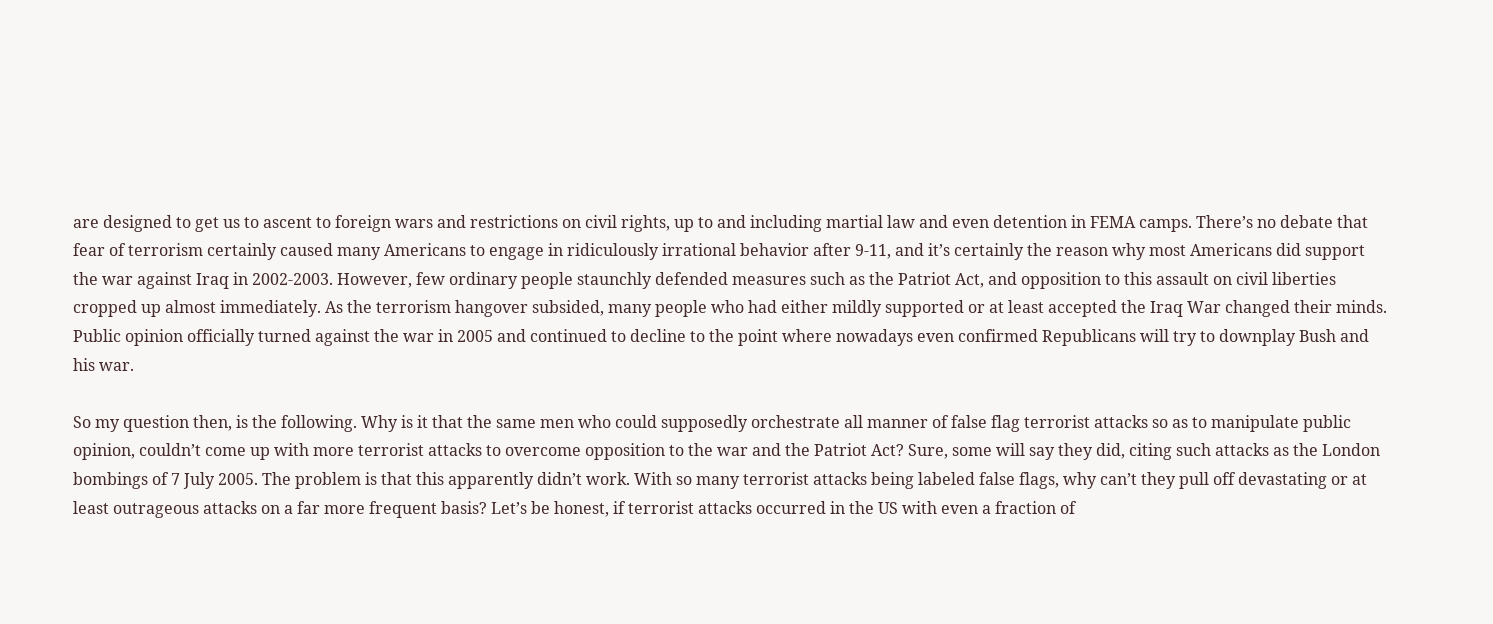are designed to get us to ascent to foreign wars and restrictions on civil rights, up to and including martial law and even detention in FEMA camps. There’s no debate that fear of terrorism certainly caused many Americans to engage in ridiculously irrational behavior after 9-11, and it’s certainly the reason why most Americans did support the war against Iraq in 2002-2003. However, few ordinary people staunchly defended measures such as the Patriot Act, and opposition to this assault on civil liberties cropped up almost immediately. As the terrorism hangover subsided, many people who had either mildly supported or at least accepted the Iraq War changed their minds. Public opinion officially turned against the war in 2005 and continued to decline to the point where nowadays even confirmed Republicans will try to downplay Bush and his war.

So my question then, is the following. Why is it that the same men who could supposedly orchestrate all manner of false flag terrorist attacks so as to manipulate public opinion, couldn’t come up with more terrorist attacks to overcome opposition to the war and the Patriot Act? Sure, some will say they did, citing such attacks as the London bombings of 7 July 2005. The problem is that this apparently didn’t work. With so many terrorist attacks being labeled false flags, why can’t they pull off devastating or at least outrageous attacks on a far more frequent basis? Let’s be honest, if terrorist attacks occurred in the US with even a fraction of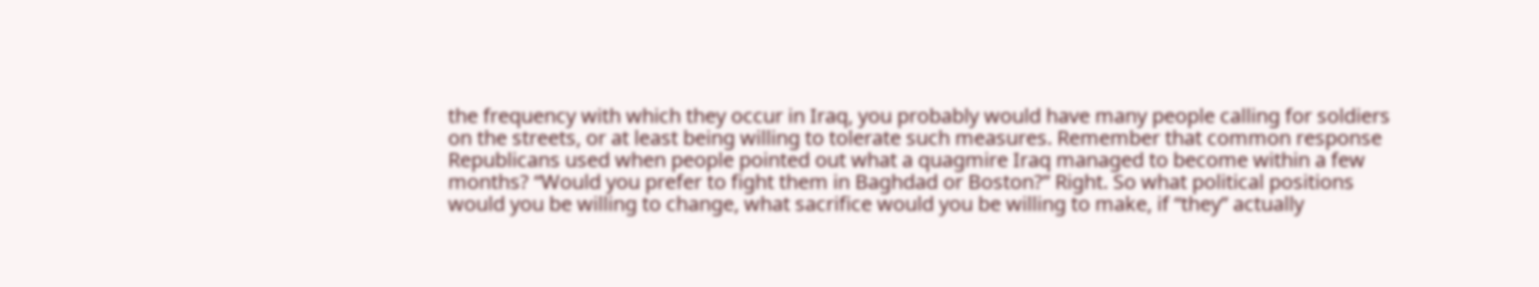the frequency with which they occur in Iraq, you probably would have many people calling for soldiers on the streets, or at least being willing to tolerate such measures. Remember that common response Republicans used when people pointed out what a quagmire Iraq managed to become within a few months? “Would you prefer to fight them in Baghdad or Boston?” Right. So what political positions would you be willing to change, what sacrifice would you be willing to make, if “they” actually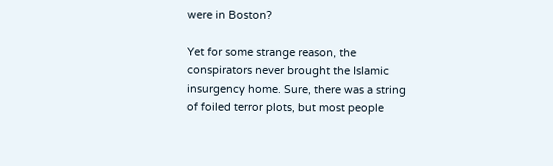were in Boston?

Yet for some strange reason, the conspirators never brought the Islamic insurgency home. Sure, there was a string of foiled terror plots, but most people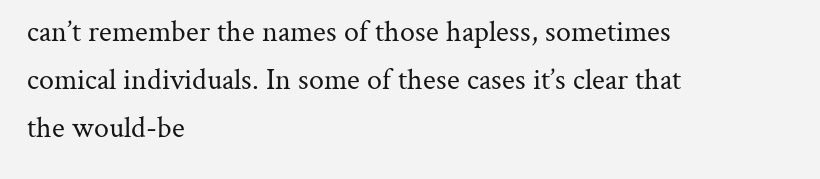can’t remember the names of those hapless, sometimes comical individuals. In some of these cases it’s clear that the would-be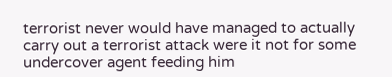terrorist never would have managed to actually carry out a terrorist attack were it not for some undercover agent feeding him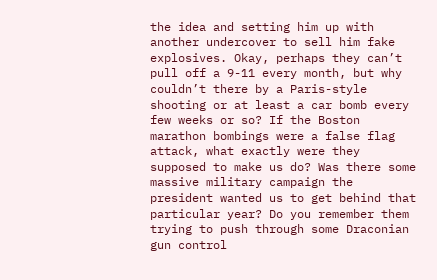the idea and setting him up with another undercover to sell him fake explosives. Okay, perhaps they can’t pull off a 9-11 every month, but why couldn’t there by a Paris-style shooting or at least a car bomb every few weeks or so? If the Boston marathon bombings were a false flag attack, what exactly were they supposed to make us do? Was there some massive military campaign the president wanted us to get behind that particular year? Do you remember them trying to push through some Draconian gun control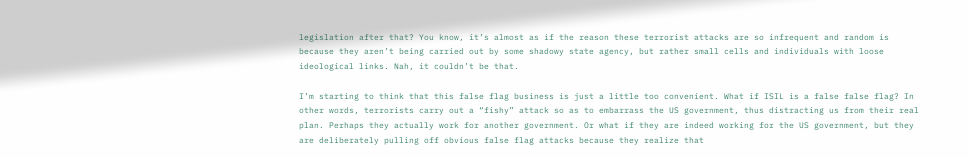legislation after that? You know, it’s almost as if the reason these terrorist attacks are so infrequent and random is because they aren’t being carried out by some shadowy state agency, but rather small cells and individuals with loose ideological links. Nah, it couldn’t be that.

I’m starting to think that this false flag business is just a little too convenient. What if ISIL is a false false flag? In other words, terrorists carry out a “fishy” attack so as to embarrass the US government, thus distracting us from their real plan. Perhaps they actually work for another government. Or what if they are indeed working for the US government, but they are deliberately pulling off obvious false flag attacks because they realize that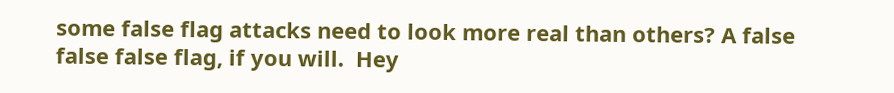some false flag attacks need to look more real than others? A false false false flag, if you will.  Hey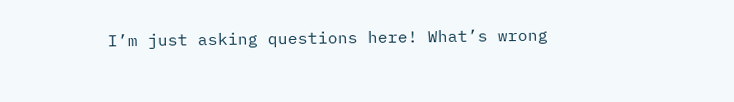I’m just asking questions here! What’s wrong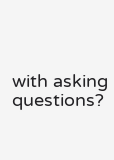with asking questions?